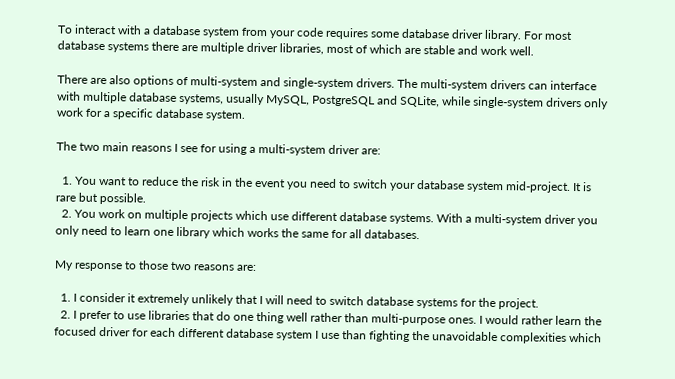To interact with a database system from your code requires some database driver library. For most database systems there are multiple driver libraries, most of which are stable and work well.

There are also options of multi-system and single-system drivers. The multi-system drivers can interface with multiple database systems, usually MySQL, PostgreSQL and SQLite, while single-system drivers only work for a specific database system.

The two main reasons I see for using a multi-system driver are:

  1. You want to reduce the risk in the event you need to switch your database system mid-project. It is rare but possible.
  2. You work on multiple projects which use different database systems. With a multi-system driver you only need to learn one library which works the same for all databases.

My response to those two reasons are:

  1. I consider it extremely unlikely that I will need to switch database systems for the project.
  2. I prefer to use libraries that do one thing well rather than multi-purpose ones. I would rather learn the focused driver for each different database system I use than fighting the unavoidable complexities which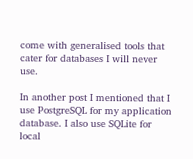come with generalised tools that cater for databases I will never use.

In another post I mentioned that I use PostgreSQL for my application database. I also use SQLite for local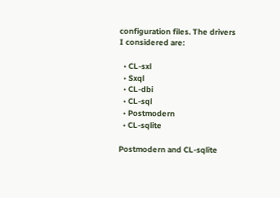configuration files. The drivers I considered are:

  • CL-sxl
  • Sxql
  • CL-dbi
  • CL-sql
  • Postmodern
  • CL-sqlite

Postmodern and CL-sqlite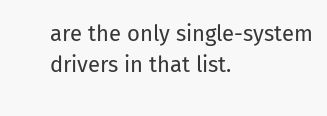are the only single-system drivers in that list.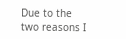Due to the two reasons I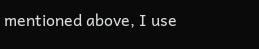mentioned above, I use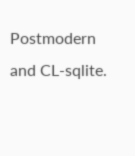Postmodern and CL-sqlite.